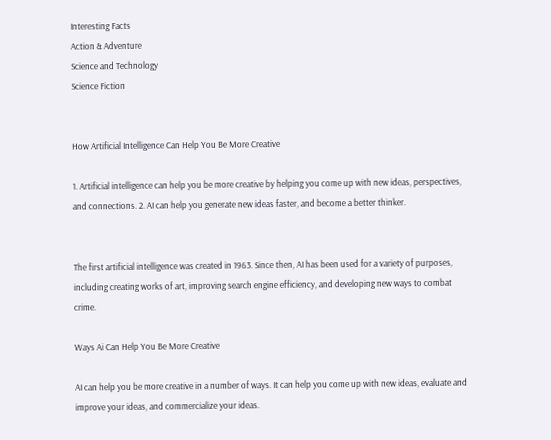Interesting Facts
Action & Adventure
Science and Technology
Science Fiction


How Artificial Intelligence Can Help You Be More Creative

1. Artificial intelligence can help you be more creative by helping you come up with new ideas, perspectives, and connections. 2. AI can help you generate new ideas faster, and become a better thinker.


The first artificial intelligence was created in 1963. Since then, AI has been used for a variety of purposes, including creating works of art, improving search engine efficiency, and developing new ways to combat crime.

Ways Ai Can Help You Be More Creative

AI can help you be more creative in a number of ways. It can help you come up with new ideas, evaluate and improve your ideas, and commercialize your ideas.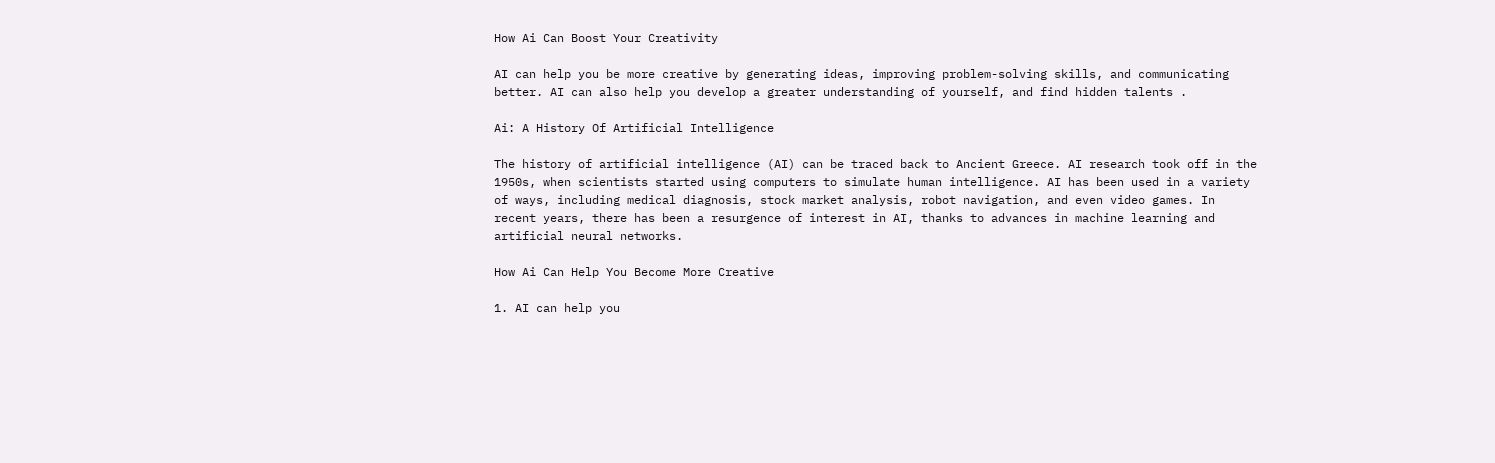How Ai Can Boost Your Creativity

AI can help you be more creative by generating ideas, improving problem-solving skills, and communicating better. AI can also help you develop a greater understanding of yourself, and find hidden talents .

Ai: A History Of Artificial Intelligence

The history of artificial intelligence (AI) can be traced back to Ancient Greece. AI research took off in the 1950s, when scientists started using computers to simulate human intelligence. AI has been used in a variety of ways, including medical diagnosis, stock market analysis, robot navigation, and even video games. In recent years, there has been a resurgence of interest in AI, thanks to advances in machine learning and artificial neural networks.

How Ai Can Help You Become More Creative

1. AI can help you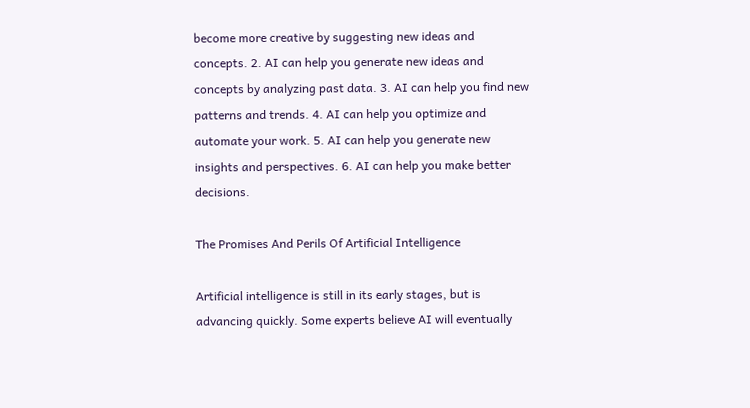become more creative by suggesting new ideas and concepts. 2. AI can help you generate new ideas and concepts by analyzing past data. 3. AI can help you find new patterns and trends. 4. AI can help you optimize and automate your work. 5. AI can help you generate new insights and perspectives. 6. AI can help you make better decisions.

The Promises And Perils Of Artificial Intelligence

Artificial intelligence is still in its early stages, but is advancing quickly. Some experts believe AI will eventually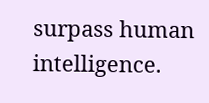surpass human intelligence.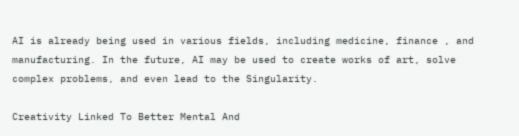AI is already being used in various fields, including medicine, finance , and manufacturing. In the future, AI may be used to create works of art, solve complex problems, and even lead to the Singularity.

Creativity Linked To Better Mental And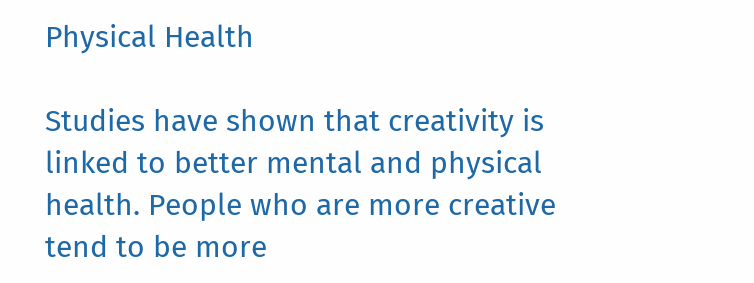Physical Health

Studies have shown that creativity is linked to better mental and physical health. People who are more creative tend to be more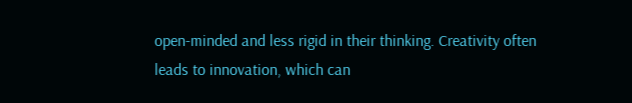open-minded and less rigid in their thinking. Creativity often leads to innovation, which can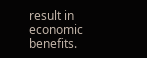result in economic benefits.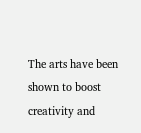The arts have been shown to boost creativity and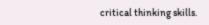critical thinking skills.